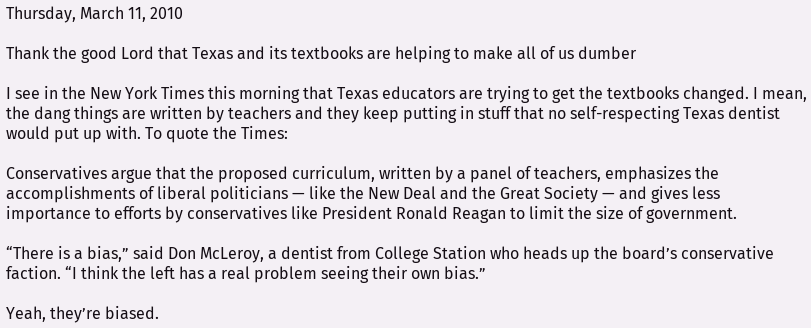Thursday, March 11, 2010

Thank the good Lord that Texas and its textbooks are helping to make all of us dumber

I see in the New York Times this morning that Texas educators are trying to get the textbooks changed. I mean, the dang things are written by teachers and they keep putting in stuff that no self-respecting Texas dentist would put up with. To quote the Times:

Conservatives argue that the proposed curriculum, written by a panel of teachers, emphasizes the accomplishments of liberal politicians — like the New Deal and the Great Society — and gives less importance to efforts by conservatives like President Ronald Reagan to limit the size of government.

“There is a bias,” said Don McLeroy, a dentist from College Station who heads up the board’s conservative faction. “I think the left has a real problem seeing their own bias.”

Yeah, they’re biased.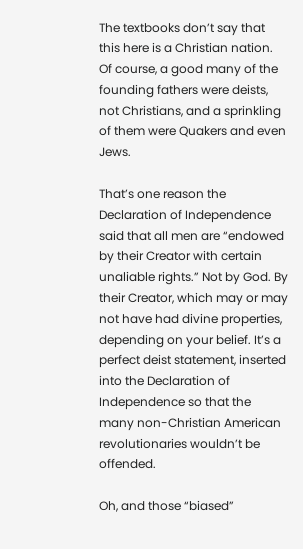The textbooks don’t say that this here is a Christian nation. Of course, a good many of the founding fathers were deists, not Christians, and a sprinkling of them were Quakers and even Jews.

That’s one reason the Declaration of Independence said that all men are “endowed by their Creator with certain unaliable rights.” Not by God. By their Creator, which may or may not have had divine properties, depending on your belief. It’s a perfect deist statement, inserted into the Declaration of Independence so that the many non-Christian American revolutionaries wouldn’t be offended.

Oh, and those “biased”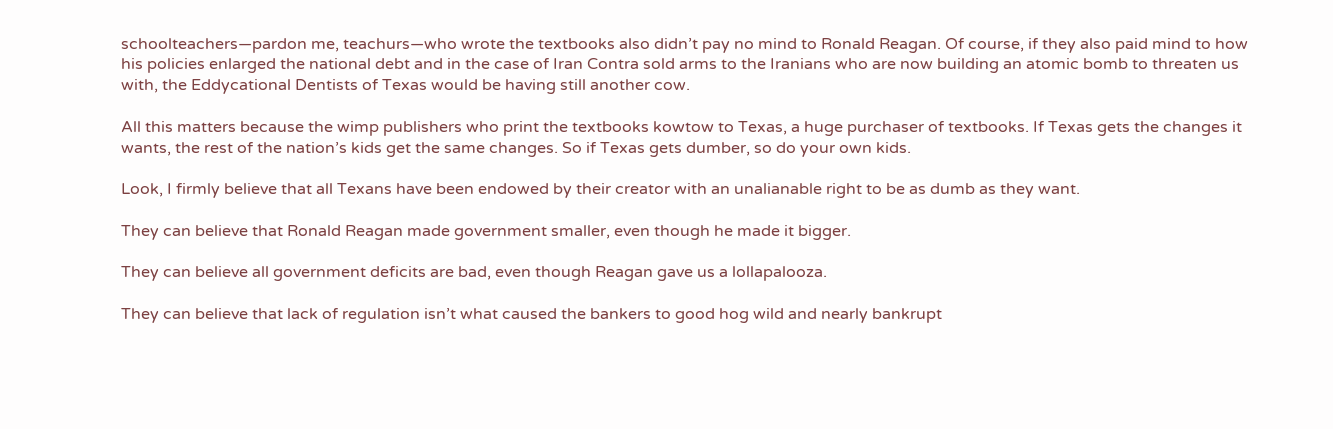schoolteachers—pardon me, teachurs—who wrote the textbooks also didn’t pay no mind to Ronald Reagan. Of course, if they also paid mind to how his policies enlarged the national debt and in the case of Iran Contra sold arms to the Iranians who are now building an atomic bomb to threaten us with, the Eddycational Dentists of Texas would be having still another cow.

All this matters because the wimp publishers who print the textbooks kowtow to Texas, a huge purchaser of textbooks. If Texas gets the changes it wants, the rest of the nation’s kids get the same changes. So if Texas gets dumber, so do your own kids.

Look, I firmly believe that all Texans have been endowed by their creator with an unalianable right to be as dumb as they want.

They can believe that Ronald Reagan made government smaller, even though he made it bigger.

They can believe all government deficits are bad, even though Reagan gave us a lollapalooza.

They can believe that lack of regulation isn’t what caused the bankers to good hog wild and nearly bankrupt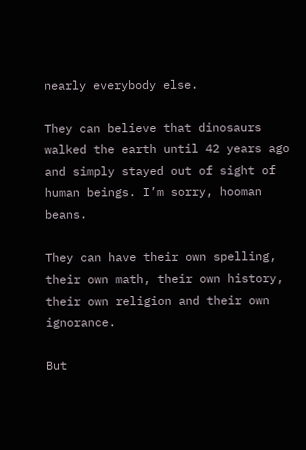nearly everybody else.

They can believe that dinosaurs walked the earth until 42 years ago and simply stayed out of sight of human beings. I’m sorry, hooman beans.

They can have their own spelling, their own math, their own history, their own religion and their own ignorance.

But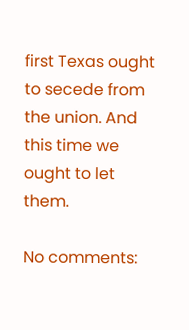first Texas ought to secede from the union. And this time we ought to let them.

No comments: